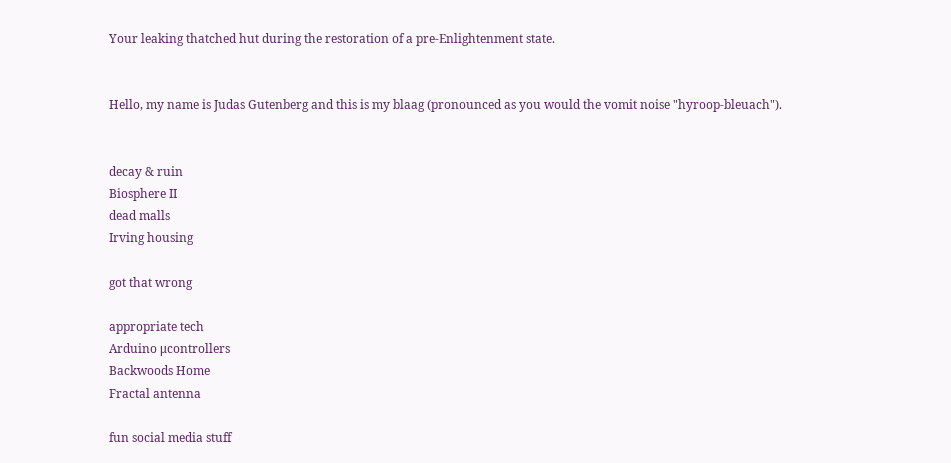Your leaking thatched hut during the restoration of a pre-Enlightenment state.


Hello, my name is Judas Gutenberg and this is my blaag (pronounced as you would the vomit noise "hyroop-bleuach").


decay & ruin
Biosphere II
dead malls
Irving housing

got that wrong

appropriate tech
Arduino μcontrollers
Backwoods Home
Fractal antenna

fun social media stuff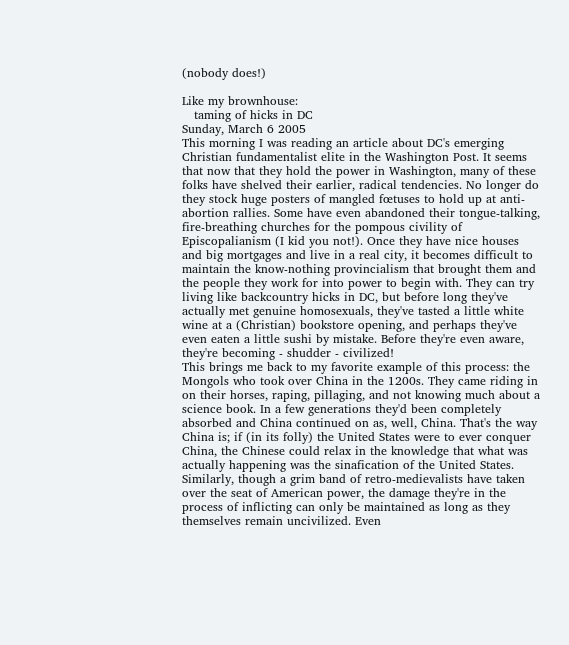(nobody does!)

Like my brownhouse:
   taming of hicks in DC
Sunday, March 6 2005
This morning I was reading an article about DC's emerging Christian fundamentalist elite in the Washington Post. It seems that now that they hold the power in Washington, many of these folks have shelved their earlier, radical tendencies. No longer do they stock huge posters of mangled fœtuses to hold up at anti-abortion rallies. Some have even abandoned their tongue-talking, fire-breathing churches for the pompous civility of Episcopalianism (I kid you not!). Once they have nice houses and big mortgages and live in a real city, it becomes difficult to maintain the know-nothing provincialism that brought them and the people they work for into power to begin with. They can try living like backcountry hicks in DC, but before long they've actually met genuine homosexuals, they've tasted a little white wine at a (Christian) bookstore opening, and perhaps they've even eaten a little sushi by mistake. Before they're even aware, they're becoming - shudder - civilized!
This brings me back to my favorite example of this process: the Mongols who took over China in the 1200s. They came riding in on their horses, raping, pillaging, and not knowing much about a science book. In a few generations they'd been completely absorbed and China continued on as, well, China. That's the way China is; if (in its folly) the United States were to ever conquer China, the Chinese could relax in the knowledge that what was actually happening was the sinafication of the United States.
Similarly, though a grim band of retro-medievalists have taken over the seat of American power, the damage they're in the process of inflicting can only be maintained as long as they themselves remain uncivilized. Even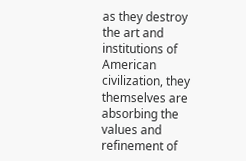as they destroy the art and institutions of American civilization, they themselves are absorbing the values and refinement of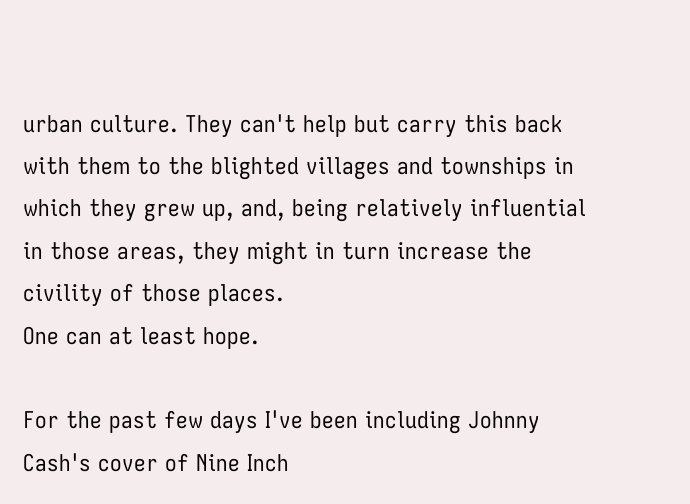urban culture. They can't help but carry this back with them to the blighted villages and townships in which they grew up, and, being relatively influential in those areas, they might in turn increase the civility of those places.
One can at least hope.

For the past few days I've been including Johnny Cash's cover of Nine Inch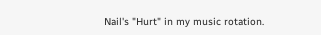Nail's "Hurt" in my music rotation.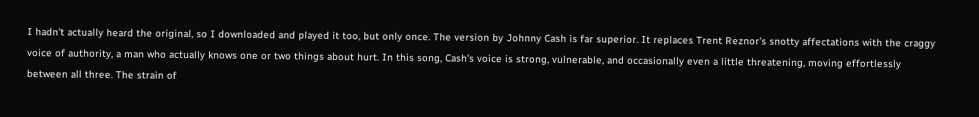I hadn't actually heard the original, so I downloaded and played it too, but only once. The version by Johnny Cash is far superior. It replaces Trent Reznor's snotty affectations with the craggy voice of authority, a man who actually knows one or two things about hurt. In this song, Cash's voice is strong, vulnerable, and occasionally even a little threatening, moving effortlessly between all three. The strain of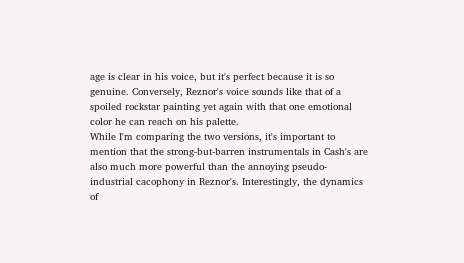age is clear in his voice, but it's perfect because it is so genuine. Conversely, Reznor's voice sounds like that of a spoiled rockstar painting yet again with that one emotional color he can reach on his palette.
While I'm comparing the two versions, it's important to mention that the strong-but-barren instrumentals in Cash's are also much more powerful than the annoying pseudo-industrial cacophony in Reznor's. Interestingly, the dynamics of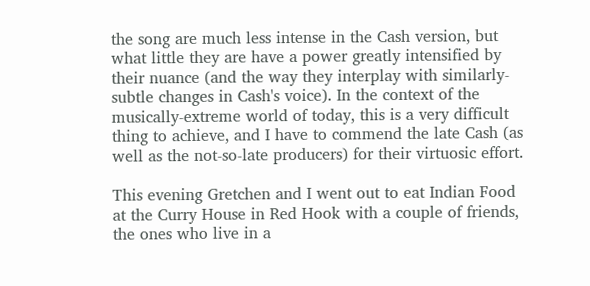the song are much less intense in the Cash version, but what little they are have a power greatly intensified by their nuance (and the way they interplay with similarly-subtle changes in Cash's voice). In the context of the musically-extreme world of today, this is a very difficult thing to achieve, and I have to commend the late Cash (as well as the not-so-late producers) for their virtuosic effort.

This evening Gretchen and I went out to eat Indian Food at the Curry House in Red Hook with a couple of friends, the ones who live in a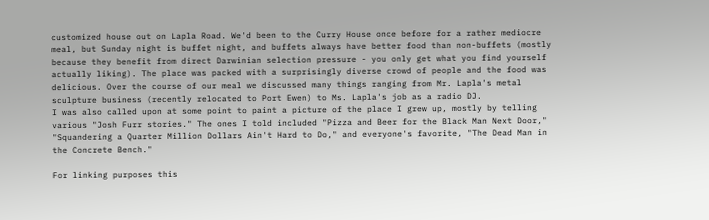customized house out on Lapla Road. We'd been to the Curry House once before for a rather mediocre meal, but Sunday night is buffet night, and buffets always have better food than non-buffets (mostly because they benefit from direct Darwinian selection pressure - you only get what you find yourself actually liking). The place was packed with a surprisingly diverse crowd of people and the food was delicious. Over the course of our meal we discussed many things ranging from Mr. Lapla's metal sculpture business (recently relocated to Port Ewen) to Ms. Lapla's job as a radio DJ.
I was also called upon at some point to paint a picture of the place I grew up, mostly by telling various "Josh Furr stories." The ones I told included "Pizza and Beer for the Black Man Next Door," "Squandering a Quarter Million Dollars Ain't Hard to Do," and everyone's favorite, "The Dead Man in the Concrete Bench."

For linking purposes this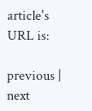article's URL is:

previous | next